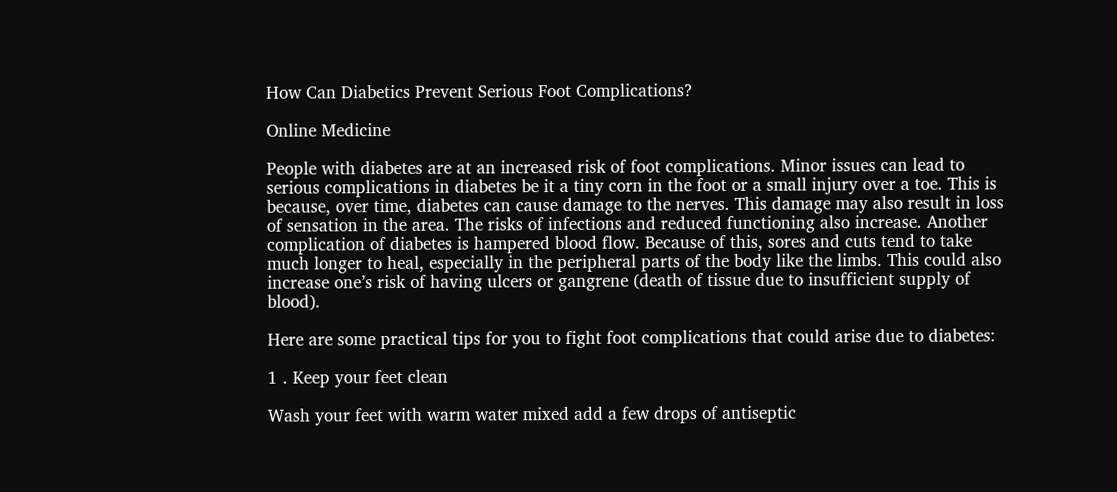How Can Diabetics Prevent Serious Foot Complications?

Online Medicine

People with diabetes are at an increased risk of foot complications. Minor issues can lead to serious complications in diabetes be it a tiny corn in the foot or a small injury over a toe. This is because, over time, diabetes can cause damage to the nerves. This damage may also result in loss of sensation in the area. The risks of infections and reduced functioning also increase. Another complication of diabetes is hampered blood flow. Because of this, sores and cuts tend to take much longer to heal, especially in the peripheral parts of the body like the limbs. This could also increase one’s risk of having ulcers or gangrene (death of tissue due to insufficient supply of blood).

Here are some practical tips for you to fight foot complications that could arise due to diabetes:

1 . Keep your feet clean

Wash your feet with warm water mixed add a few drops of antiseptic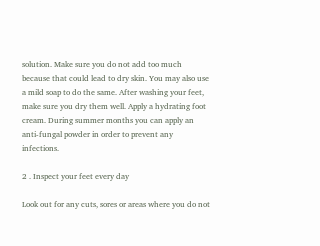solution. Make sure you do not add too much because that could lead to dry skin. You may also use a mild soap to do the same. After washing your feet, make sure you dry them well. Apply a hydrating foot cream. During summer months you can apply an anti-fungal powder in order to prevent any infections.

2 . Inspect your feet every day

Look out for any cuts, sores or areas where you do not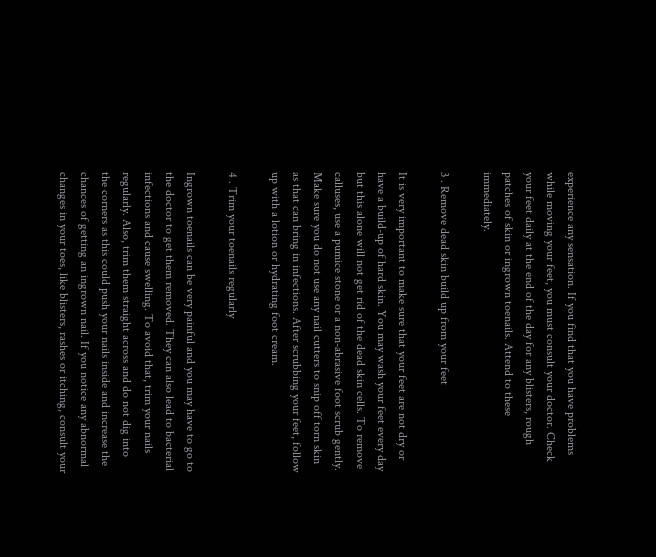experience any sensation. If you find that you have problems while moving your feet, you must consult your doctor. Check your feet daily at the end of the day for any blisters, rough patches of skin or ingrown toenails. Attend to these immediately.

3 . Remove dead skin build up from your feet

It is very important to make sure that your feet are not dry or have a build-up of hard skin. You may wash your feet every day but this alone will not get rid of the dead skin cells. To remove calluses, use a pumice stone or a non-abrasive foot scrub gently. Make sure you do not use any nail cutters to snip off torn skin as that can bring in infections. After scrubbing your feet, follow up with a lotion or hydrating foot cream.

4 . Trim your toenails regularly

Ingrown toenails can be very painful and you may have to go to the doctor to get them removed. They can also lead to bacterial infections and cause swelling. To avoid that, trim your nails regularly. Also, trim them straight across and do not dig into the corners as this could push your nails inside and increase the chances of getting an ingrown nail. If you notice any abnormal changes in your toes, like blisters, rashes or itching, consult your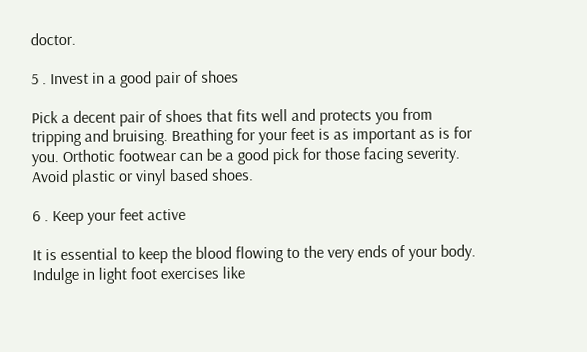doctor.

5 . Invest in a good pair of shoes

Pick a decent pair of shoes that fits well and protects you from tripping and bruising. Breathing for your feet is as important as is for you. Orthotic footwear can be a good pick for those facing severity. Avoid plastic or vinyl based shoes.

6 . Keep your feet active

It is essential to keep the blood flowing to the very ends of your body.  Indulge in light foot exercises like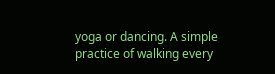yoga or dancing. A simple practice of walking every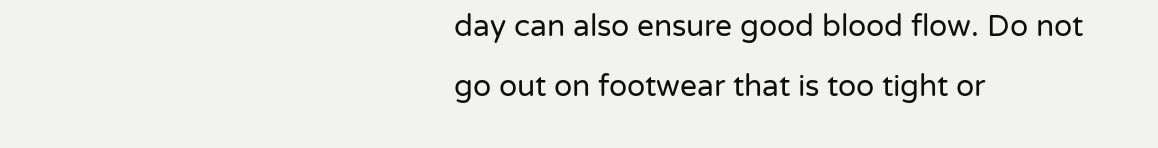day can also ensure good blood flow. Do not go out on footwear that is too tight or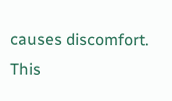causes discomfort. This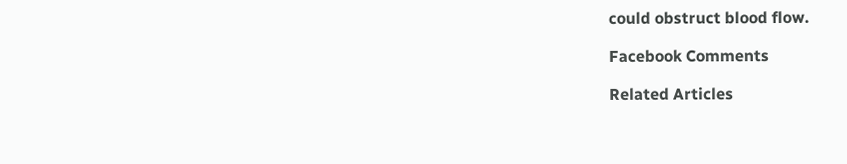could obstruct blood flow.

Facebook Comments

Related Articles